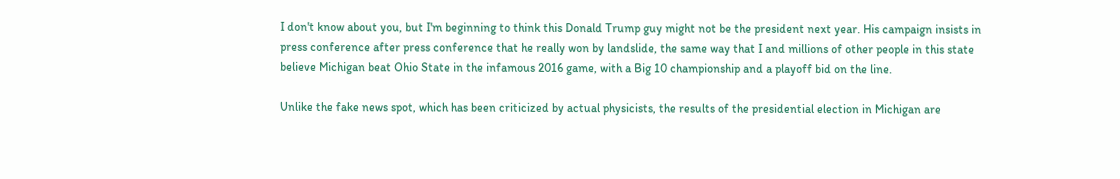I don't know about you, but I'm beginning to think this Donald Trump guy might not be the president next year. His campaign insists in press conference after press conference that he really won by landslide, the same way that I and millions of other people in this state believe Michigan beat Ohio State in the infamous 2016 game, with a Big 10 championship and a playoff bid on the line.

Unlike the fake news spot, which has been criticized by actual physicists, the results of the presidential election in Michigan are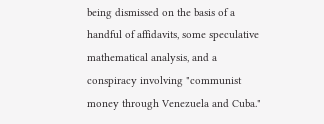being dismissed on the basis of a handful of affidavits, some speculative mathematical analysis, and a conspiracy involving "communist money through Venezuela and Cuba."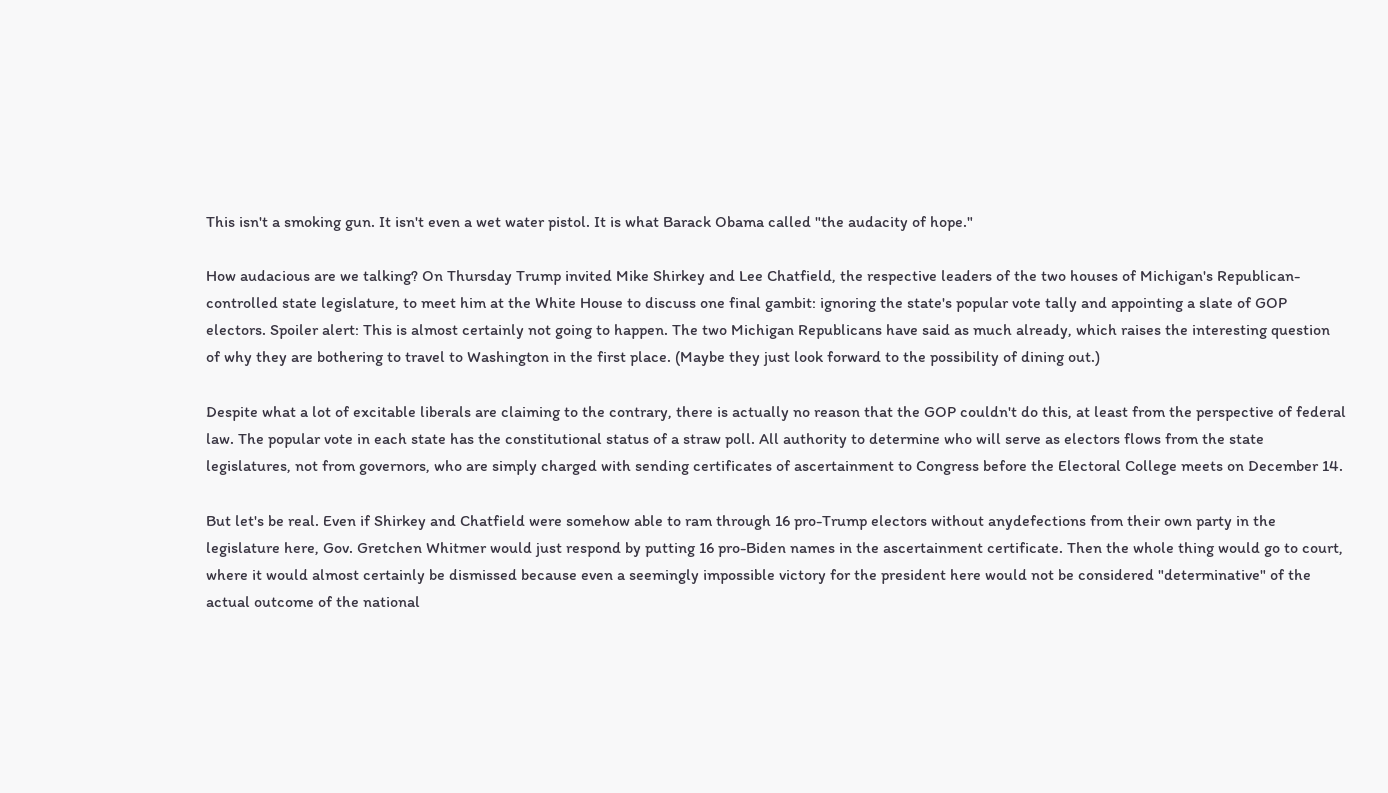This isn't a smoking gun. It isn't even a wet water pistol. It is what Barack Obama called "the audacity of hope."

How audacious are we talking? On Thursday Trump invited Mike Shirkey and Lee Chatfield, the respective leaders of the two houses of Michigan's Republican-controlled state legislature, to meet him at the White House to discuss one final gambit: ignoring the state's popular vote tally and appointing a slate of GOP electors. Spoiler alert: This is almost certainly not going to happen. The two Michigan Republicans have said as much already, which raises the interesting question of why they are bothering to travel to Washington in the first place. (Maybe they just look forward to the possibility of dining out.)

Despite what a lot of excitable liberals are claiming to the contrary, there is actually no reason that the GOP couldn't do this, at least from the perspective of federal law. The popular vote in each state has the constitutional status of a straw poll. All authority to determine who will serve as electors flows from the state legislatures, not from governors, who are simply charged with sending certificates of ascertainment to Congress before the Electoral College meets on December 14.

But let's be real. Even if Shirkey and Chatfield were somehow able to ram through 16 pro-Trump electors without anydefections from their own party in the legislature here, Gov. Gretchen Whitmer would just respond by putting 16 pro-Biden names in the ascertainment certificate. Then the whole thing would go to court, where it would almost certainly be dismissed because even a seemingly impossible victory for the president here would not be considered "determinative" of the actual outcome of the national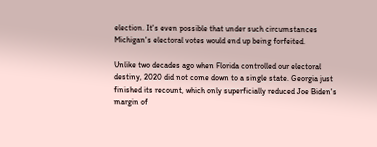election. It's even possible that under such circumstances Michigan's electoral votes would end up being forfeited.

Unlike two decades ago when Florida controlled our electoral destiny, 2020 did not come down to a single state. Georgia just finished its recount, which only superficially reduced Joe Biden's margin of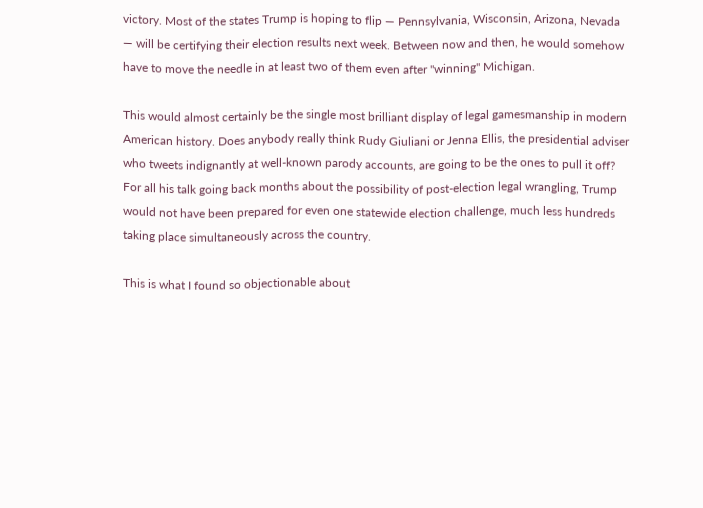victory. Most of the states Trump is hoping to flip — Pennsylvania, Wisconsin, Arizona, Nevada — will be certifying their election results next week. Between now and then, he would somehow have to move the needle in at least two of them even after "winning" Michigan.

This would almost certainly be the single most brilliant display of legal gamesmanship in modern American history. Does anybody really think Rudy Giuliani or Jenna Ellis, the presidential adviser who tweets indignantly at well-known parody accounts, are going to be the ones to pull it off? For all his talk going back months about the possibility of post-election legal wrangling, Trump would not have been prepared for even one statewide election challenge, much less hundreds taking place simultaneously across the country.

This is what I found so objectionable about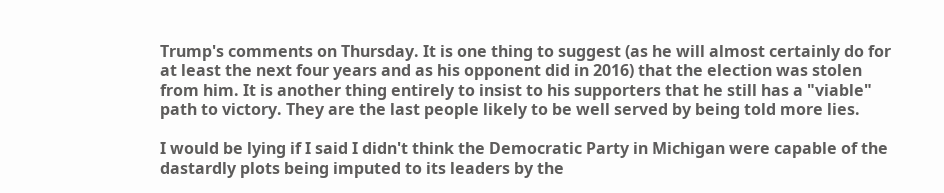Trump's comments on Thursday. It is one thing to suggest (as he will almost certainly do for at least the next four years and as his opponent did in 2016) that the election was stolen from him. It is another thing entirely to insist to his supporters that he still has a "viable" path to victory. They are the last people likely to be well served by being told more lies.

I would be lying if I said I didn't think the Democratic Party in Michigan were capable of the dastardly plots being imputed to its leaders by the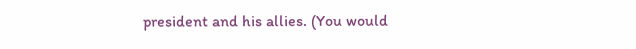president and his allies. (You would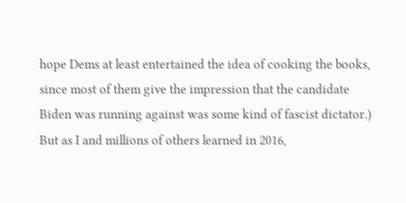hope Dems at least entertained the idea of cooking the books, since most of them give the impression that the candidate Biden was running against was some kind of fascist dictator.) But as I and millions of others learned in 2016,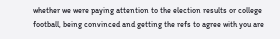whether we were paying attention to the election results or college football, being convinced and getting the refs to agree with you are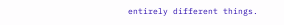entirely different things.